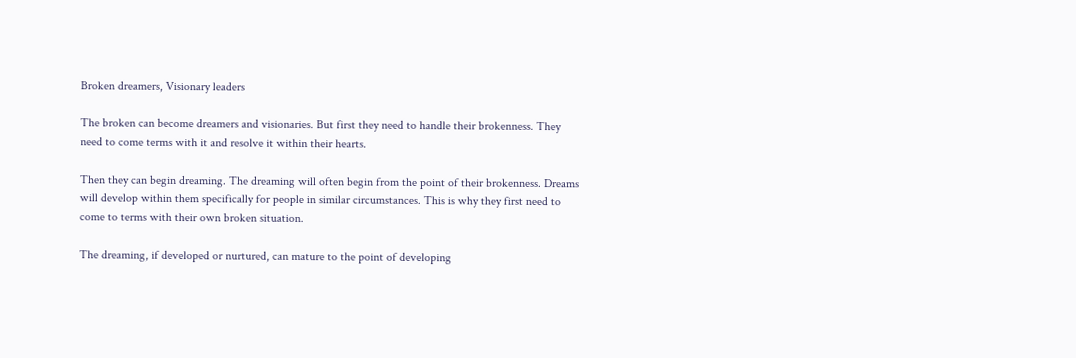Broken dreamers, Visionary leaders

The broken can become dreamers and visionaries. But first they need to handle their brokenness. They need to come terms with it and resolve it within their hearts.

Then they can begin dreaming. The dreaming will often begin from the point of their brokenness. Dreams will develop within them specifically for people in similar circumstances. This is why they first need to come to terms with their own broken situation.

The dreaming, if developed or nurtured, can mature to the point of developing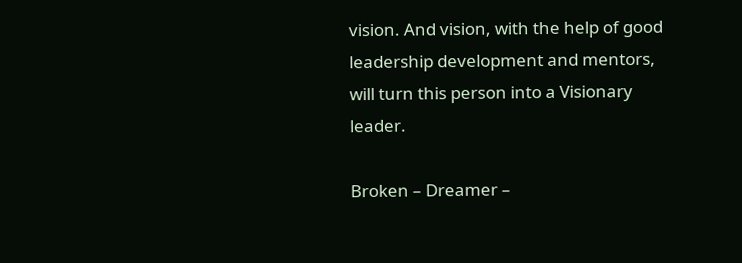vision. And vision, with the help of good leadership development and mentors, will turn this person into a Visionary leader.

Broken – Dreamer –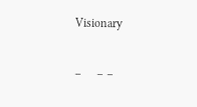Visionary

–     – –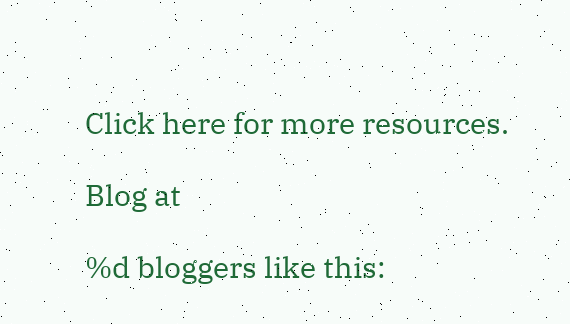Click here for more resources.

Blog at

%d bloggers like this: